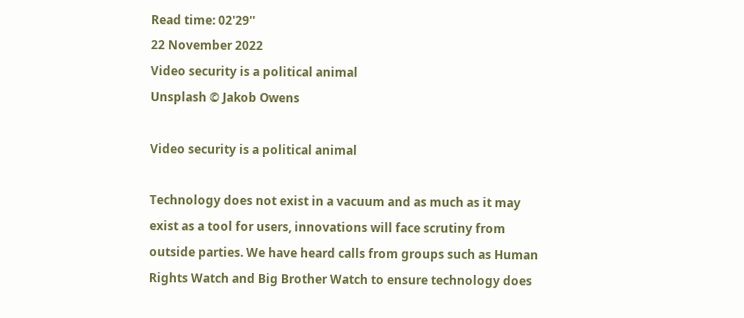Read time: 02'29''
22 November 2022
Video security is a political animal
Unsplash © Jakob Owens

Video security is a political animal

Technology does not exist in a vacuum and as much as it may exist as a tool for users, innovations will face scrutiny from outside parties. We have heard calls from groups such as Human Rights Watch and Big Brother Watch to ensure technology does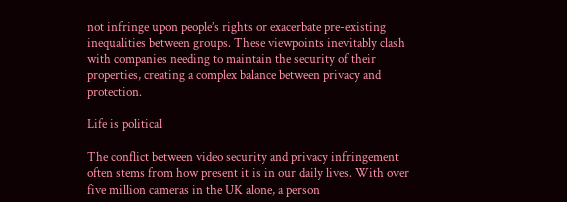not infringe upon people’s rights or exacerbate pre-existing inequalities between groups. These viewpoints inevitably clash with companies needing to maintain the security of their properties, creating a complex balance between privacy and protection.

Life is political

The conflict between video security and privacy infringement often stems from how present it is in our daily lives. With over five million cameras in the UK alone, a person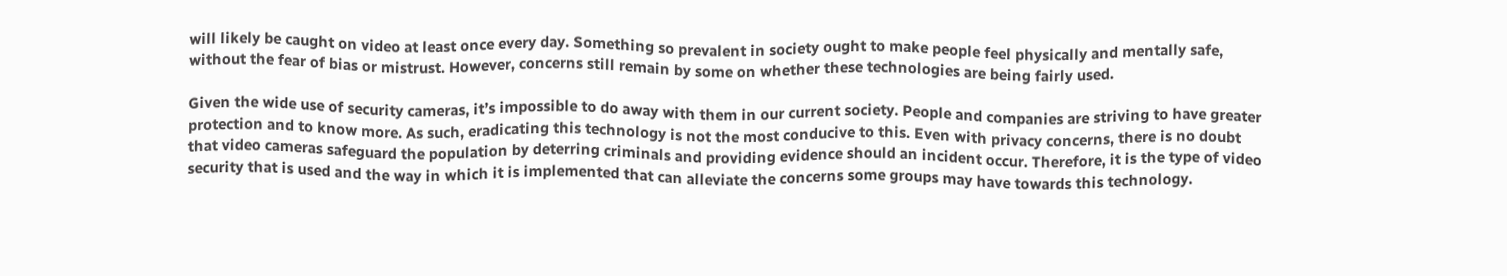will likely be caught on video at least once every day. Something so prevalent in society ought to make people feel physically and mentally safe, without the fear of bias or mistrust. However, concerns still remain by some on whether these technologies are being fairly used.

Given the wide use of security cameras, it’s impossible to do away with them in our current society. People and companies are striving to have greater protection and to know more. As such, eradicating this technology is not the most conducive to this. Even with privacy concerns, there is no doubt that video cameras safeguard the population by deterring criminals and providing evidence should an incident occur. Therefore, it is the type of video security that is used and the way in which it is implemented that can alleviate the concerns some groups may have towards this technology.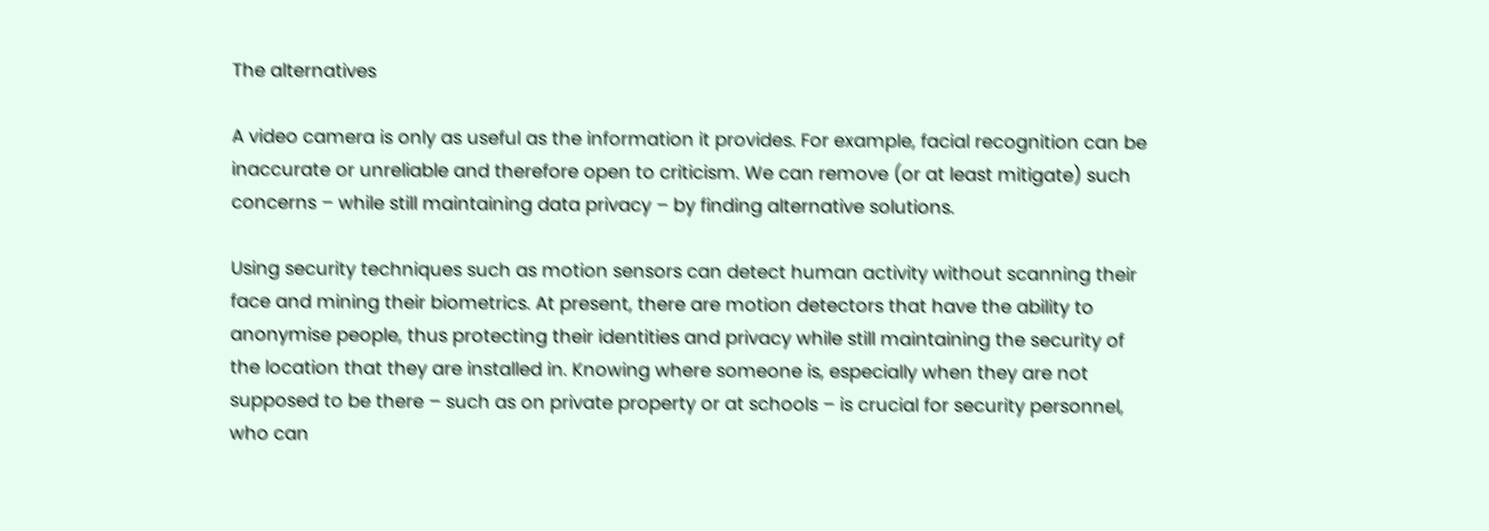The alternatives

A video camera is only as useful as the information it provides. For example, facial recognition can be inaccurate or unreliable and therefore open to criticism. We can remove (or at least mitigate) such concerns – while still maintaining data privacy – by finding alternative solutions.

Using security techniques such as motion sensors can detect human activity without scanning their face and mining their biometrics. At present, there are motion detectors that have the ability to anonymise people, thus protecting their identities and privacy while still maintaining the security of the location that they are installed in. Knowing where someone is, especially when they are not supposed to be there – such as on private property or at schools – is crucial for security personnel, who can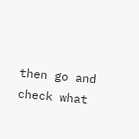then go and check what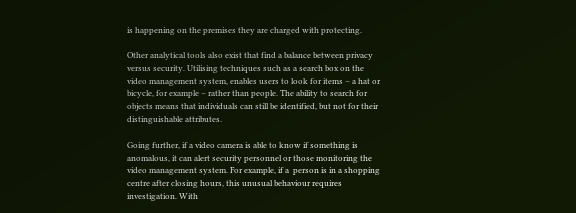is happening on the premises they are charged with protecting.

Other analytical tools also exist that find a balance between privacy versus security. Utilising techniques such as a search box on the video management system, enables users to look for items – a hat or bicycle, for example – rather than people. The ability to search for objects means that individuals can still be identified, but not for their distinguishable attributes.

Going further, if a video camera is able to know if something is anomalous, it can alert security personnel or those monitoring the video management system. For example, if a  person is in a shopping centre after closing hours, this unusual behaviour requires investigation. With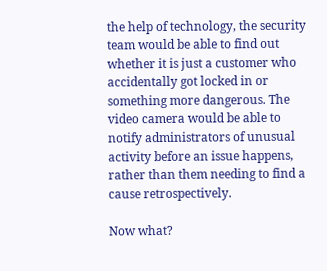the help of technology, the security team would be able to find out whether it is just a customer who accidentally got locked in or something more dangerous. The video camera would be able to notify administrators of unusual activity before an issue happens, rather than them needing to find a cause retrospectively.

Now what?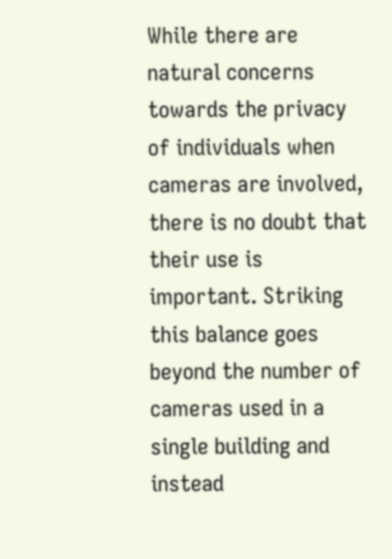While there are natural concerns towards the privacy of individuals when cameras are involved, there is no doubt that their use is important. Striking this balance goes beyond the number of cameras used in a single building and instead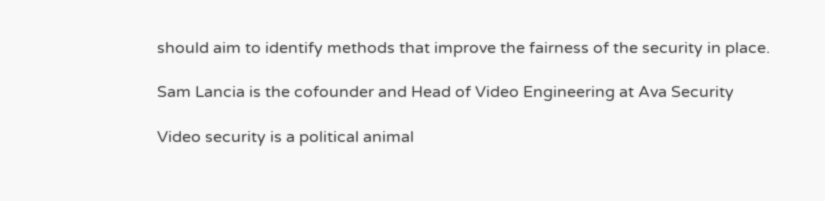should aim to identify methods that improve the fairness of the security in place.

Sam Lancia is the cofounder and Head of Video Engineering at Ava Security

Video security is a political animal